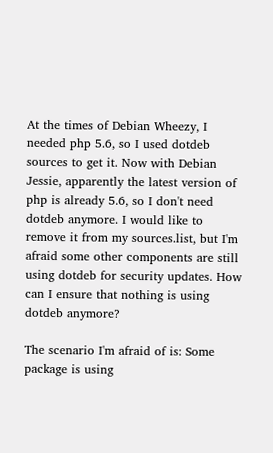At the times of Debian Wheezy, I needed php 5.6, so I used dotdeb sources to get it. Now with Debian Jessie, apparently the latest version of php is already 5.6, so I don't need dotdeb anymore. I would like to remove it from my sources.list, but I'm afraid some other components are still using dotdeb for security updates. How can I ensure that nothing is using dotdeb anymore?

The scenario I'm afraid of is: Some package is using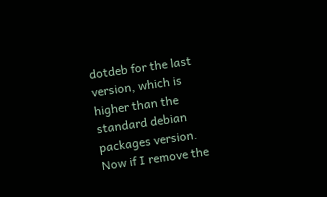dotdeb for the last version, which is higher than the standard debian packages version. Now if I remove the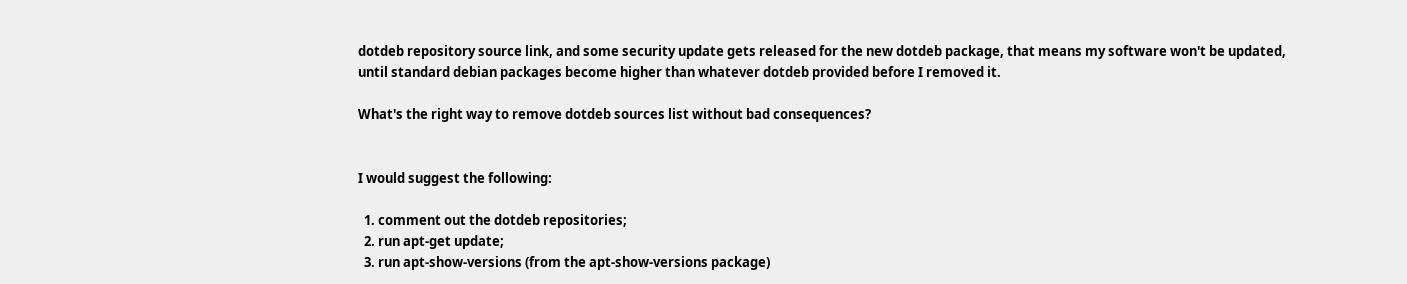dotdeb repository source link, and some security update gets released for the new dotdeb package, that means my software won't be updated, until standard debian packages become higher than whatever dotdeb provided before I removed it.

What's the right way to remove dotdeb sources list without bad consequences?


I would suggest the following:

  1. comment out the dotdeb repositories;
  2. run apt-get update;
  3. run apt-show-versions (from the apt-show-versions package)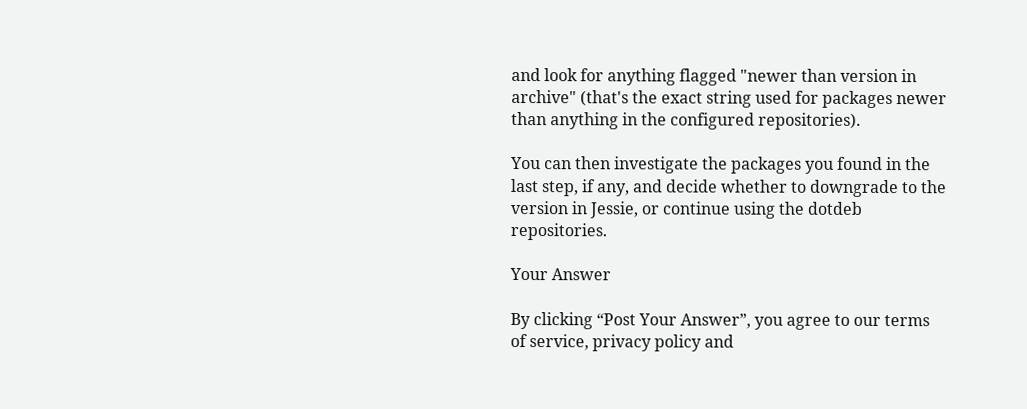and look for anything flagged "newer than version in archive" (that's the exact string used for packages newer than anything in the configured repositories).

You can then investigate the packages you found in the last step, if any, and decide whether to downgrade to the version in Jessie, or continue using the dotdeb repositories.

Your Answer

By clicking “Post Your Answer”, you agree to our terms of service, privacy policy and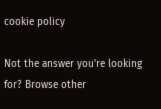cookie policy

Not the answer you're looking for? Browse other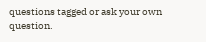questions tagged or ask your own question.